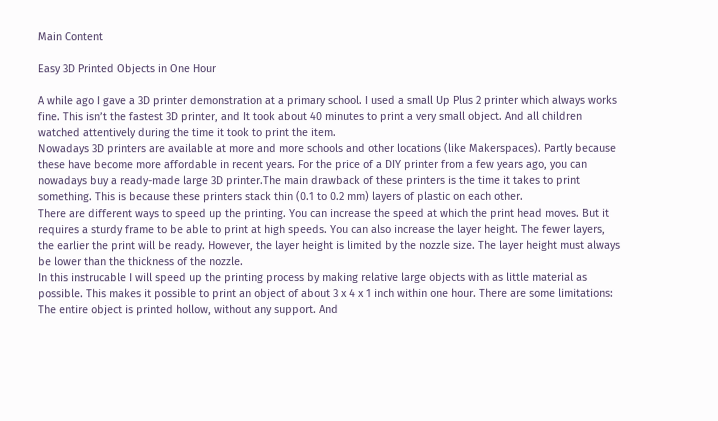Main Content

Easy 3D Printed Objects in One Hour

A while ago I gave a 3D printer demonstration at a primary school. I used a small Up Plus 2 printer which always works fine. This isn’t the fastest 3D printer, and It took about 40 minutes to print a very small object. And all children watched attentively during the time it took to print the item.
Nowadays 3D printers are available at more and more schools and other locations (like Makerspaces). Partly because these have become more affordable in recent years. For the price of a DIY printer from a few years ago, you can nowadays buy a ready-made large 3D printer.The main drawback of these printers is the time it takes to print something. This is because these printers stack thin (0.1 to 0.2 mm) layers of plastic on each other.
There are different ways to speed up the printing. You can increase the speed at which the print head moves. But it requires a sturdy frame to be able to print at high speeds. You can also increase the layer height. The fewer layers, the earlier the print will be ready. However, the layer height is limited by the nozzle size. The layer height must always be lower than the thickness of the nozzle.
In this instrucable I will speed up the printing process by making relative large objects with as little material as possible. This makes it possible to print an object of about 3 x 4 x 1 inch within one hour. There are some limitations: The entire object is printed hollow, without any support. And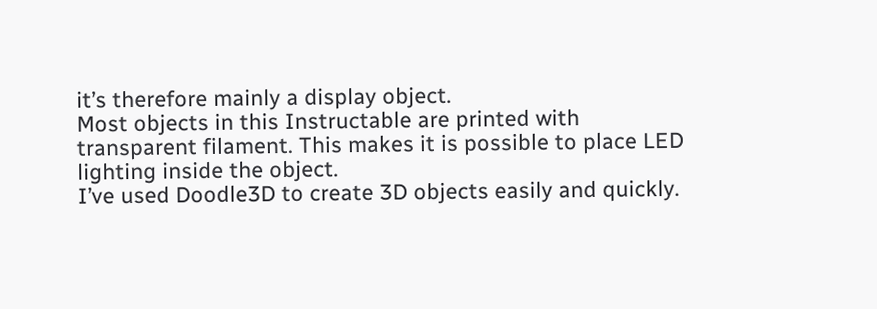it’s therefore mainly a display object.
Most objects in this Instructable are printed with transparent filament. This makes it is possible to place LED lighting inside the object.
I’ve used Doodle3D to create 3D objects easily and quickly.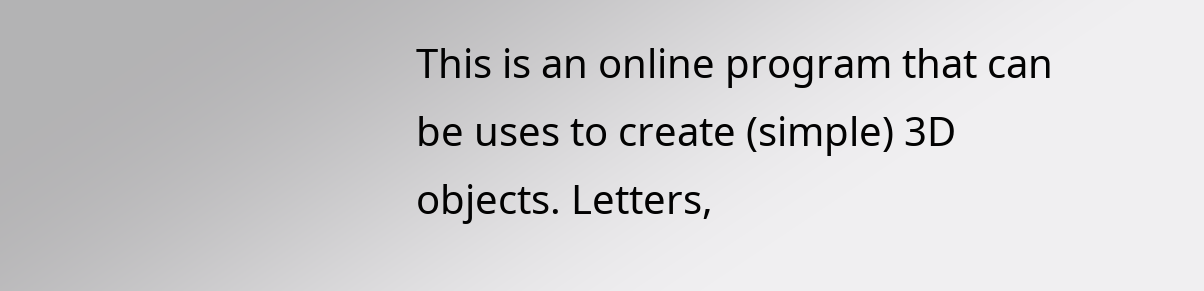This is an online program that can be uses to create (simple) 3D objects. Letters,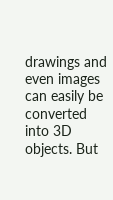drawings and even images can easily be converted into 3D objects. But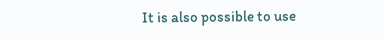It is also possible to use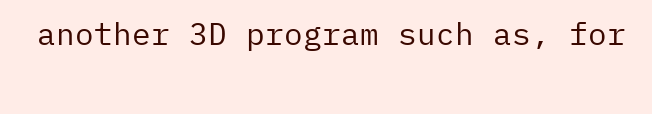another 3D program such as, for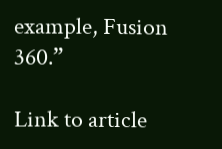example, Fusion 360.”

Link to article